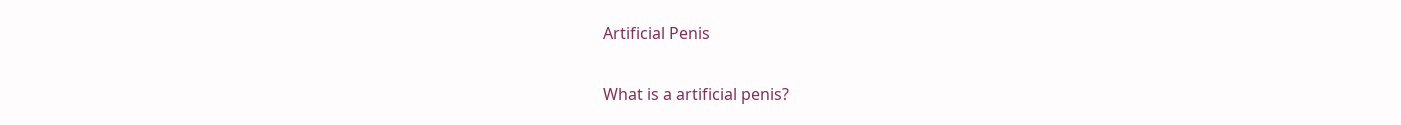Artificial Penis

What is a artificial penis?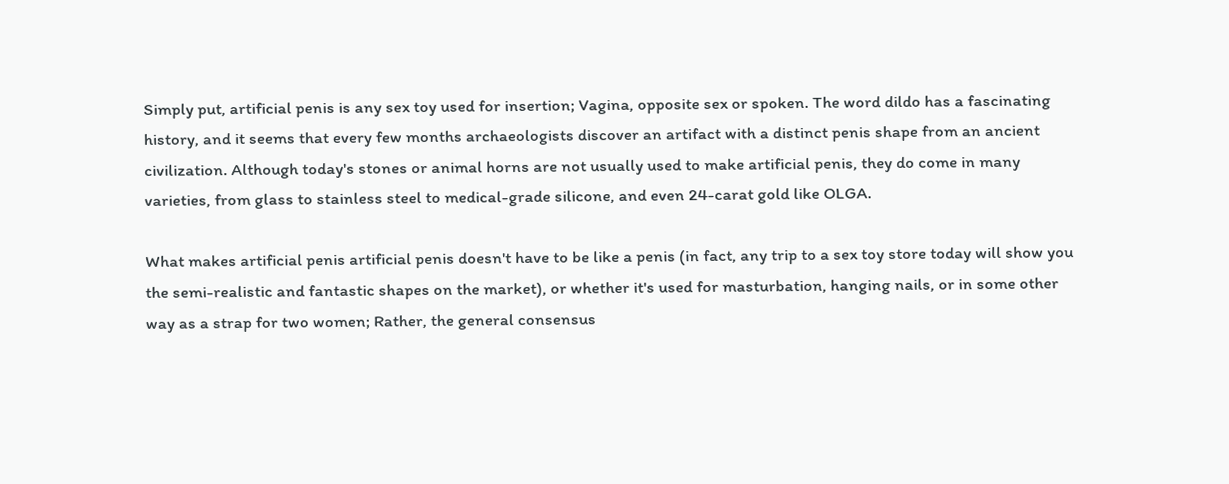Simply put, artificial penis is any sex toy used for insertion; Vagina, opposite sex or spoken. The word dildo has a fascinating history, and it seems that every few months archaeologists discover an artifact with a distinct penis shape from an ancient civilization. Although today's stones or animal horns are not usually used to make artificial penis, they do come in many varieties, from glass to stainless steel to medical-grade silicone, and even 24-carat gold like OLGA.

What makes artificial penis artificial penis doesn't have to be like a penis (in fact, any trip to a sex toy store today will show you the semi-realistic and fantastic shapes on the market), or whether it's used for masturbation, hanging nails, or in some other way as a strap for two women; Rather, the general consensus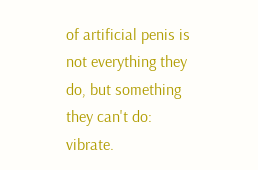of artificial penis is not everything they do, but something they can't do: vibrate.